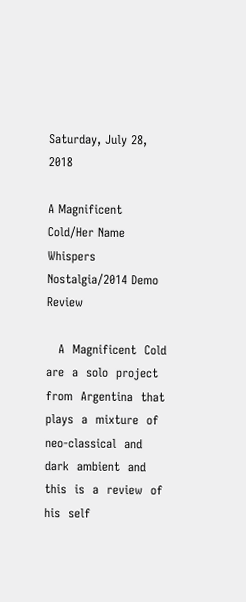Saturday, July 28, 2018

A Magnificent Cold/Her Name Whispers Nostalgia/2014 Demo Review

   A  Magnificent  Cold  are  a  solo  project  from  Argentina  that  plays  a  mixture  of  neo-classical  and  dark  ambient  and  this  is  a  review  of  his  self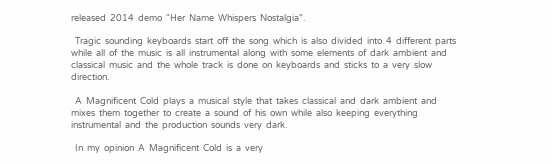released  2014  demo  "Her  Name  Whispers  Nostalgia".

  Tragic  sounding  keyboards  start  off  the  song  which  is  also  divided  into  4  different  parts  while  all  of  the  music  is  all  instrumental  along  with  some  elements  of  dark  ambient  and  classical  music  and  the  whole  track  is  done  on  keyboards  and  sticks  to  a  very  slow  direction.

  A  Magnificent  Cold  plays  a  musical  style  that  takes  classical  and  dark  ambient  and  mixes  them  together  to  create  a  sound  of  his  own  while  also  keeping  everything  instrumental  and  the  production  sounds  very  dark.

  In  my  opinion  A  Magnificent  Cold  is  a  very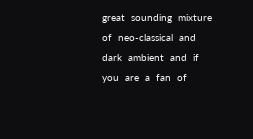great  sounding  mixture  of  neo-classical  and  dark  ambient  and  if  you  are  a  fan  of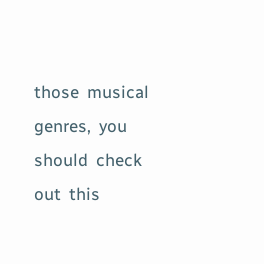those  musical  genres,  you  should  check  out  this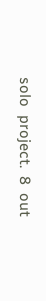solo  project.  8  out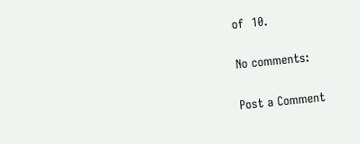of  10.

No comments:

Post a Comment